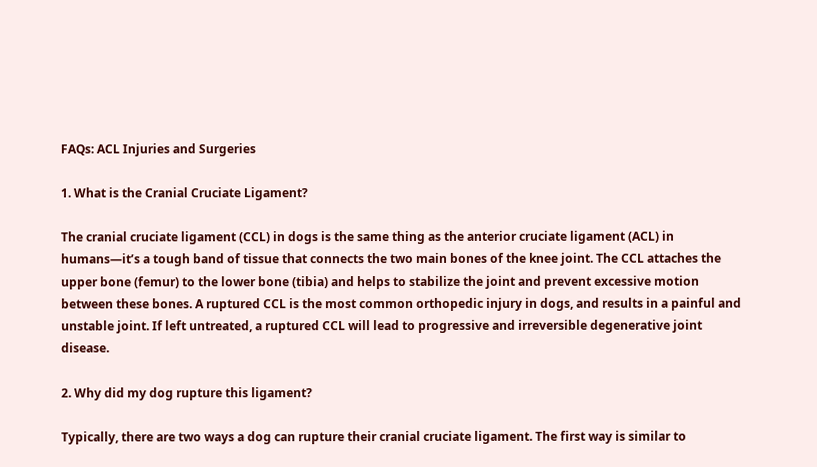FAQs: ACL Injuries and Surgeries

1. What is the Cranial Cruciate Ligament?

The cranial cruciate ligament (CCL) in dogs is the same thing as the anterior cruciate ligament (ACL) in humans—it’s a tough band of tissue that connects the two main bones of the knee joint. The CCL attaches the upper bone (femur) to the lower bone (tibia) and helps to stabilize the joint and prevent excessive motion between these bones. A ruptured CCL is the most common orthopedic injury in dogs, and results in a painful and unstable joint. If left untreated, a ruptured CCL will lead to progressive and irreversible degenerative joint disease.

2. Why did my dog rupture this ligament?

Typically, there are two ways a dog can rupture their cranial cruciate ligament. The first way is similar to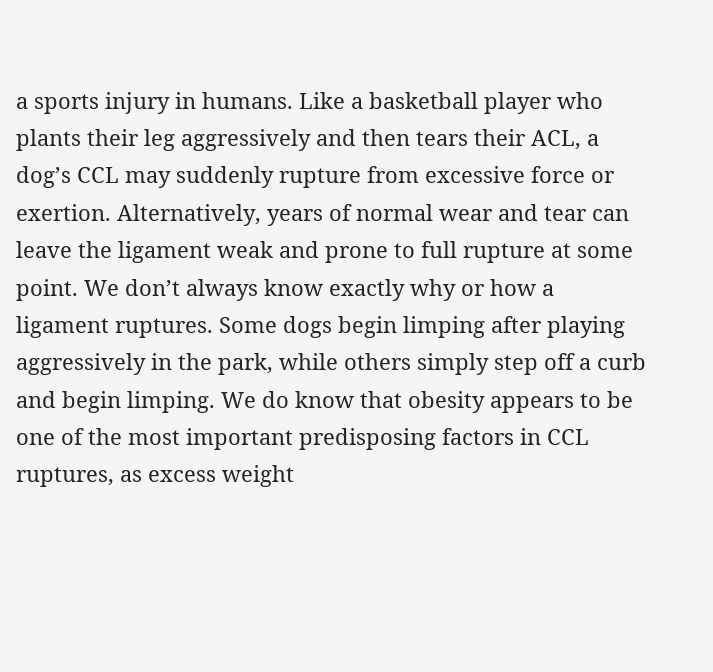a sports injury in humans. Like a basketball player who plants their leg aggressively and then tears their ACL, a dog’s CCL may suddenly rupture from excessive force or exertion. Alternatively, years of normal wear and tear can leave the ligament weak and prone to full rupture at some point. We don’t always know exactly why or how a ligament ruptures. Some dogs begin limping after playing aggressively in the park, while others simply step off a curb and begin limping. We do know that obesity appears to be one of the most important predisposing factors in CCL ruptures, as excess weight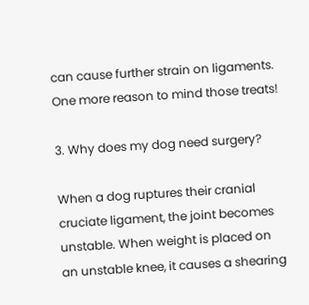can cause further strain on ligaments. One more reason to mind those treats!

3. Why does my dog need surgery?

When a dog ruptures their cranial cruciate ligament, the joint becomes unstable. When weight is placed on an unstable knee, it causes a shearing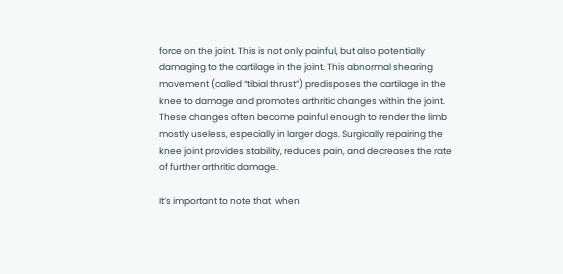force on the joint. This is not only painful, but also potentially damaging to the cartilage in the joint. This abnormal shearing movement (called “tibial thrust”) predisposes the cartilage in the knee to damage and promotes arthritic changes within the joint. These changes often become painful enough to render the limb mostly useless, especially in larger dogs. Surgically repairing the knee joint provides stability, reduces pain, and decreases the rate of further arthritic damage.

It’s important to note that  when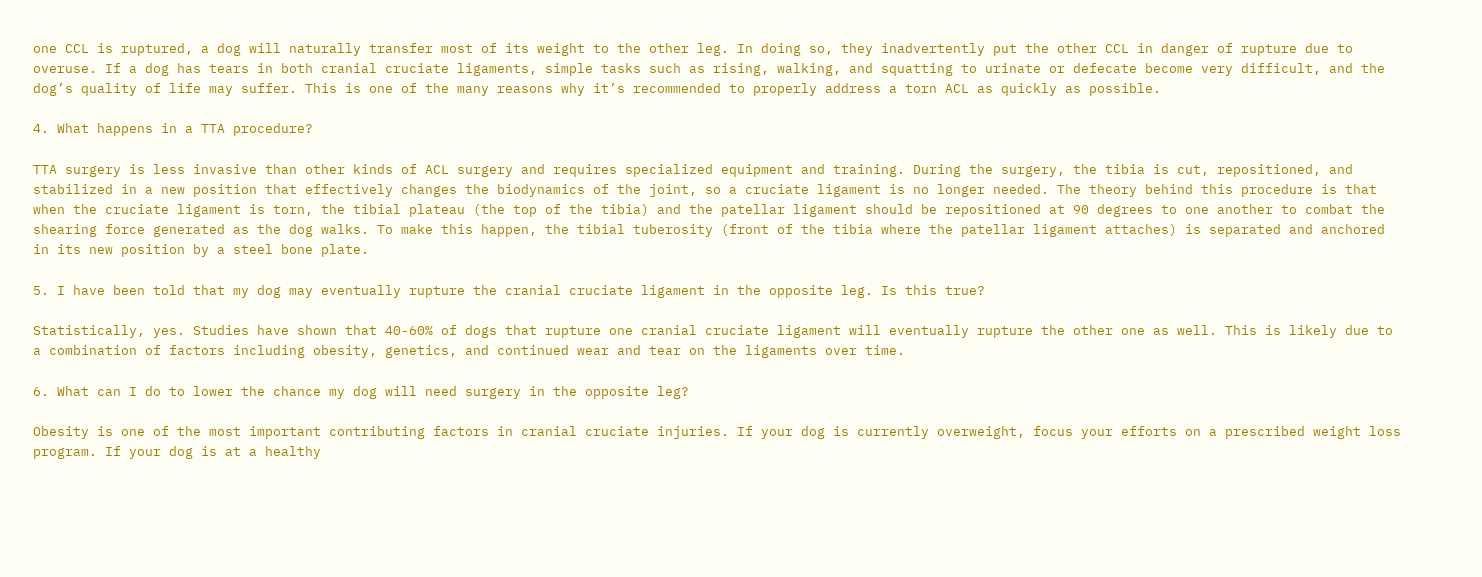one CCL is ruptured, a dog will naturally transfer most of its weight to the other leg. In doing so, they inadvertently put the other CCL in danger of rupture due to overuse. If a dog has tears in both cranial cruciate ligaments, simple tasks such as rising, walking, and squatting to urinate or defecate become very difficult, and the dog’s quality of life may suffer. This is one of the many reasons why it’s recommended to properly address a torn ACL as quickly as possible.

4. What happens in a TTA procedure?

TTA surgery is less invasive than other kinds of ACL surgery and requires specialized equipment and training. During the surgery, the tibia is cut, repositioned, and stabilized in a new position that effectively changes the biodynamics of the joint, so a cruciate ligament is no longer needed. The theory behind this procedure is that when the cruciate ligament is torn, the tibial plateau (the top of the tibia) and the patellar ligament should be repositioned at 90 degrees to one another to combat the shearing force generated as the dog walks. To make this happen, the tibial tuberosity (front of the tibia where the patellar ligament attaches) is separated and anchored in its new position by a steel bone plate.

5. I have been told that my dog may eventually rupture the cranial cruciate ligament in the opposite leg. Is this true?

Statistically, yes. Studies have shown that 40-60% of dogs that rupture one cranial cruciate ligament will eventually rupture the other one as well. This is likely due to a combination of factors including obesity, genetics, and continued wear and tear on the ligaments over time.

6. What can I do to lower the chance my dog will need surgery in the opposite leg?

Obesity is one of the most important contributing factors in cranial cruciate injuries. If your dog is currently overweight, focus your efforts on a prescribed weight loss program. If your dog is at a healthy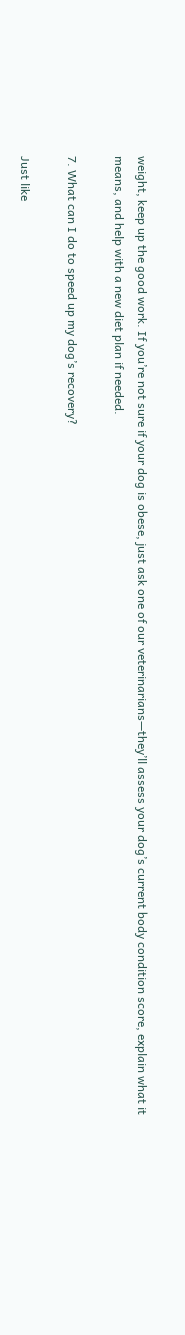weight, keep up the good work. If you’re not sure if your dog is obese, just ask one of our veterinarians—they’ll assess your dog’s current body condition score, explain what it means, and help with a new diet plan if needed.

7. What can I do to speed up my dog’s recovery?

Just like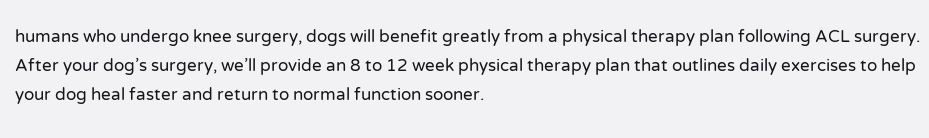humans who undergo knee surgery, dogs will benefit greatly from a physical therapy plan following ACL surgery. After your dog’s surgery, we’ll provide an 8 to 12 week physical therapy plan that outlines daily exercises to help your dog heal faster and return to normal function sooner.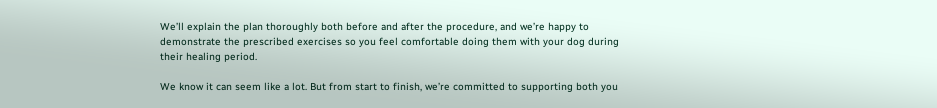We’ll explain the plan thoroughly both before and after the procedure, and we’re happy to demonstrate the prescribed exercises so you feel comfortable doing them with your dog during their healing period.

We know it can seem like a lot. But from start to finish, we’re committed to supporting both you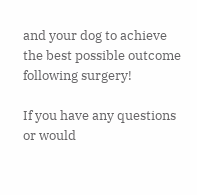and your dog to achieve the best possible outcome following surgery!

If you have any questions or would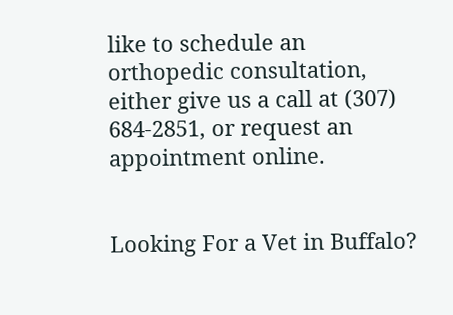like to schedule an orthopedic consultation, either give us a call at (307) 684-2851, or request an appointment online.


Looking For a Vet in Buffalo?